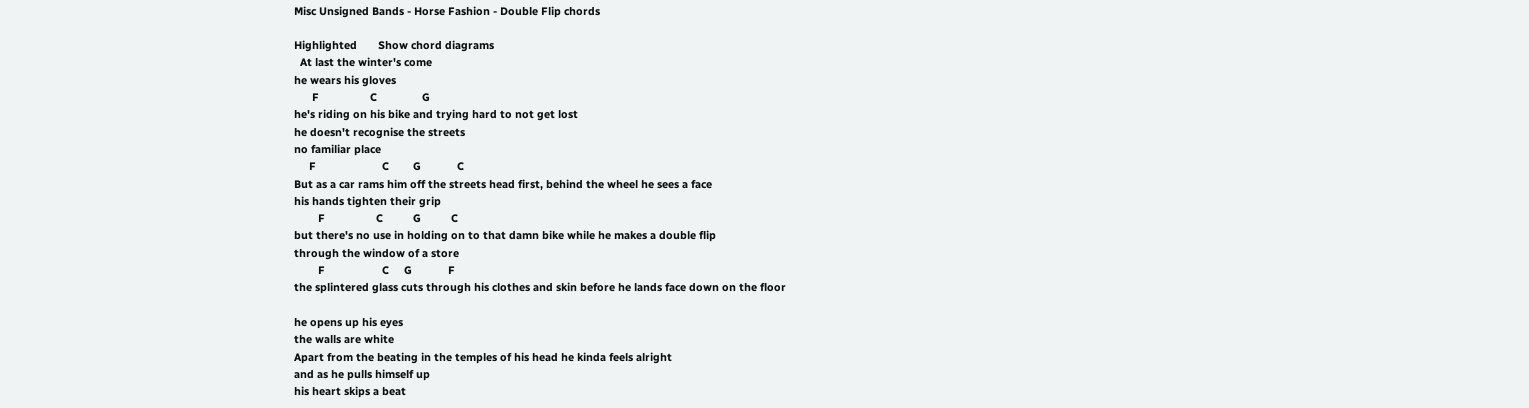Misc Unsigned Bands - Horse Fashion - Double Flip chords

Highlighted       Show chord diagrams
  At last the winter's come
he wears his gloves
      F                 C               G
he's riding on his bike and trying hard to not get lost
he doesn't recognise the streets
no familiar place
     F                      C        G            C
But as a car rams him off the streets head first, behind the wheel he sees a face
his hands tighten their grip
        F                 C          G          C
but there's no use in holding on to that damn bike while he makes a double flip
through the window of a store
        F                   C     G            F
the splintered glass cuts through his clothes and skin before he lands face down on the floor

he opens up his eyes
the walls are white
Apart from the beating in the temples of his head he kinda feels alright
and as he pulls himself up
his heart skips a beat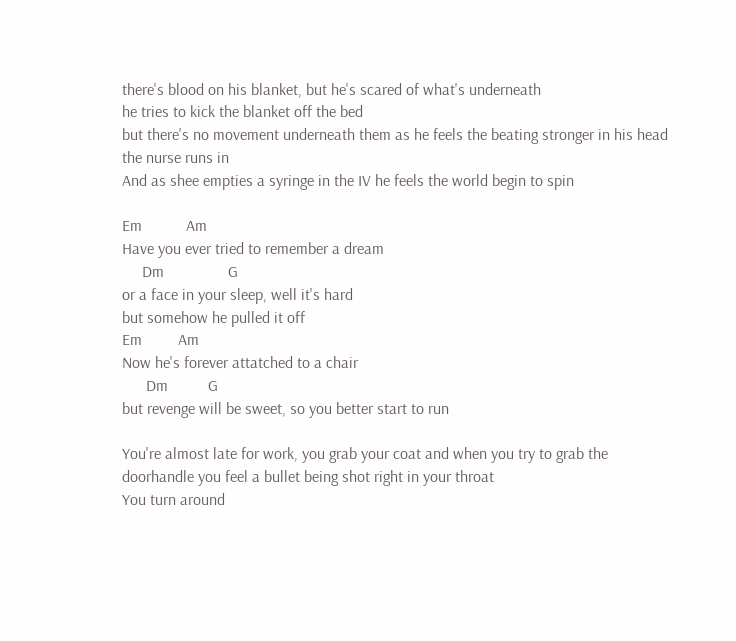there's blood on his blanket, but he's scared of what's underneath
he tries to kick the blanket off the bed
but there's no movement underneath them as he feels the beating stronger in his head
the nurse runs in
And as shee empties a syringe in the IV he feels the world begin to spin

Em           Am
Have you ever tried to remember a dream
     Dm                G
or a face in your sleep, well it's hard
but somehow he pulled it off
Em         Am
Now he's forever attatched to a chair
      Dm          G
but revenge will be sweet, so you better start to run

You're almost late for work, you grab your coat and when you try to grab the
doorhandle you feel a bullet being shot right in your throat
You turn around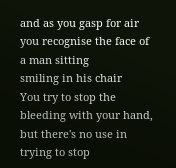and as you gasp for air you recognise the face of a man sitting
smiling in his chair
You try to stop the bleeding with your hand, but there's no use in trying to stop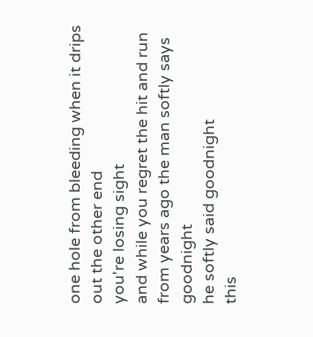one hole from bleeding when it drips out the other end
you're losing sight
and while you regret the hit and run from years ago the man softly says goodnight
he softly said goodnight
this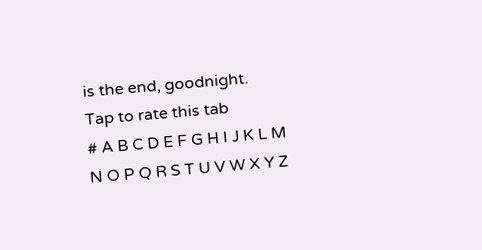is the end, goodnight.
Tap to rate this tab
# A B C D E F G H I J K L M N O P Q R S T U V W X Y Z